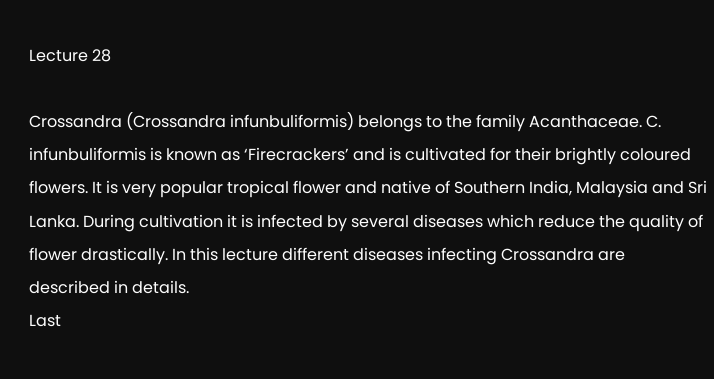Lecture 28

Crossandra (Crossandra infunbuliformis) belongs to the family Acanthaceae. C. infunbuliformis is known as ‘Firecrackers’ and is cultivated for their brightly coloured flowers. It is very popular tropical flower and native of Southern India, Malaysia and Sri Lanka. During cultivation it is infected by several diseases which reduce the quality of flower drastically. In this lecture different diseases infecting Crossandra are described in details.
Last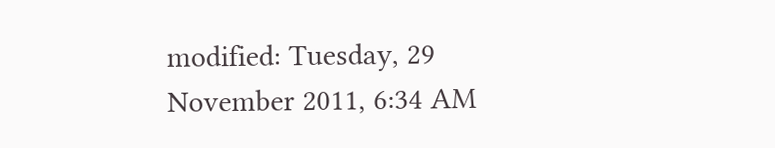modified: Tuesday, 29 November 2011, 6:34 AM